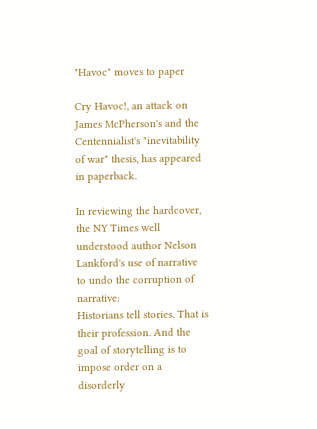"Havoc" moves to paper

Cry Havoc!, an attack on James McPherson's and the Centennialist's "inevitability of war" thesis, has appeared in paperback.

In reviewing the hardcover, the NY Times well understood author Nelson Lankford's use of narrative to undo the corruption of narrative:
Historians tell stories. That is their profession. And the goal of storytelling is to impose order on a disorderly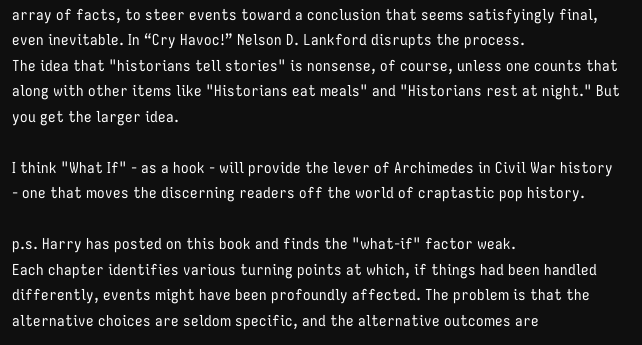array of facts, to steer events toward a conclusion that seems satisfyingly final, even inevitable. In “Cry Havoc!” Nelson D. Lankford disrupts the process.
The idea that "historians tell stories" is nonsense, of course, unless one counts that along with other items like "Historians eat meals" and "Historians rest at night." But you get the larger idea.

I think "What If" - as a hook - will provide the lever of Archimedes in Civil War history - one that moves the discerning readers off the world of craptastic pop history.

p.s. Harry has posted on this book and finds the "what-if" factor weak.
Each chapter identifies various turning points at which, if things had been handled differently, events might have been profoundly affected. The problem is that the alternative choices are seldom specific, and the alternative outcomes are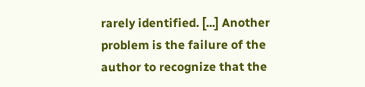rarely identified. [...] Another problem is the failure of the author to recognize that the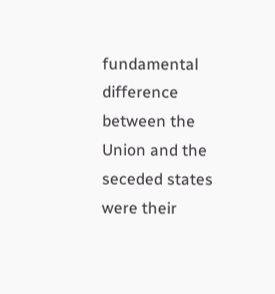fundamental difference between the Union and the seceded states were their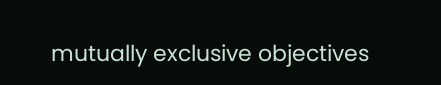mutually exclusive objectives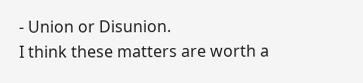- Union or Disunion.
I think these matters are worth a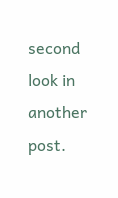second look in another post.